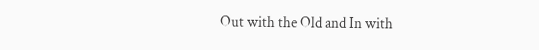Out with the Old and In with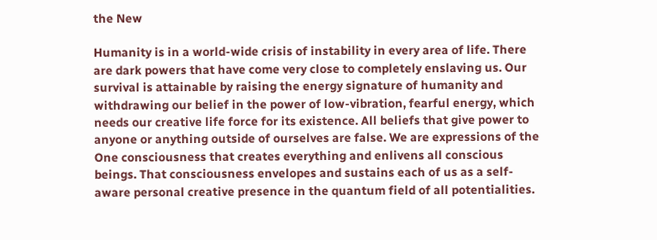the New

Humanity is in a world-wide crisis of instability in every area of life. There are dark powers that have come very close to completely enslaving us. Our survival is attainable by raising the energy signature of humanity and withdrawing our belief in the power of low-vibration, fearful energy, which needs our creative life force for its existence. All beliefs that give power to anyone or anything outside of ourselves are false. We are expressions of the One consciousness that creates everything and enlivens all conscious beings. That consciousness envelopes and sustains each of us as a self-aware personal creative presence in the quantum field of all potentialities.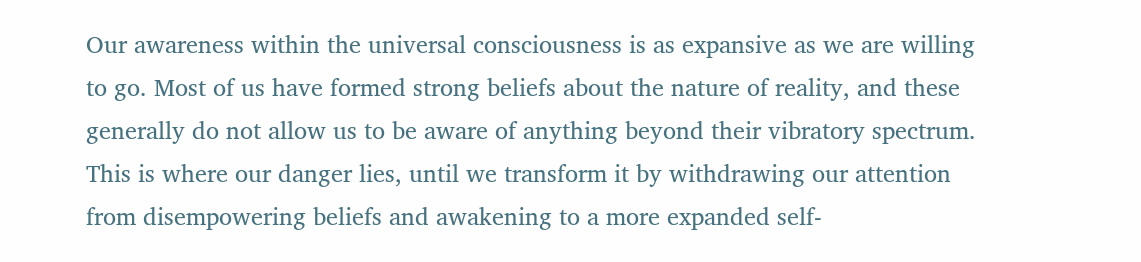Our awareness within the universal consciousness is as expansive as we are willing to go. Most of us have formed strong beliefs about the nature of reality, and these generally do not allow us to be aware of anything beyond their vibratory spectrum. This is where our danger lies, until we transform it by withdrawing our attention from disempowering beliefs and awakening to a more expanded self-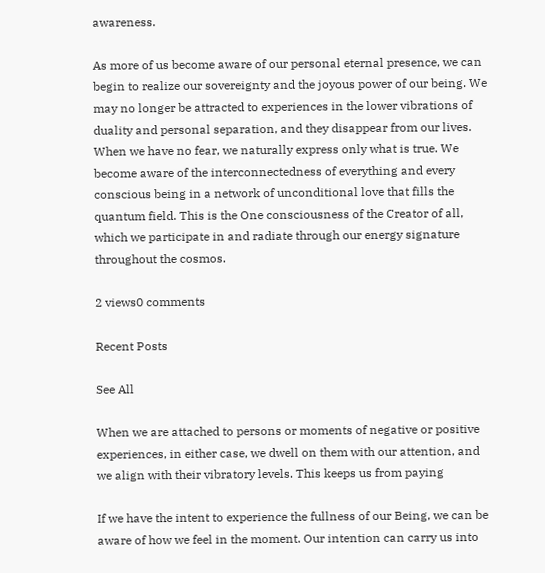awareness.

As more of us become aware of our personal eternal presence, we can begin to realize our sovereignty and the joyous power of our being. We may no longer be attracted to experiences in the lower vibrations of duality and personal separation, and they disappear from our lives. When we have no fear, we naturally express only what is true. We become aware of the interconnectedness of everything and every conscious being in a network of unconditional love that fills the quantum field. This is the One consciousness of the Creator of all, which we participate in and radiate through our energy signature throughout the cosmos.

2 views0 comments

Recent Posts

See All

When we are attached to persons or moments of negative or positive experiences, in either case, we dwell on them with our attention, and we align with their vibratory levels. This keeps us from paying

If we have the intent to experience the fullness of our Being, we can be aware of how we feel in the moment. Our intention can carry us into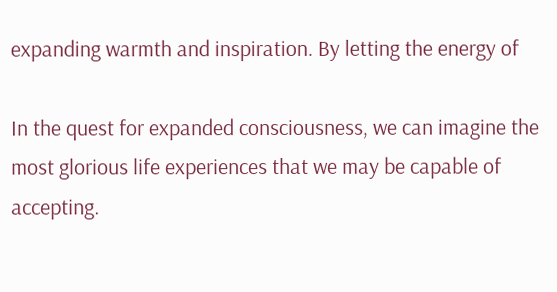expanding warmth and inspiration. By letting the energy of

In the quest for expanded consciousness, we can imagine the most glorious life experiences that we may be capable of accepting.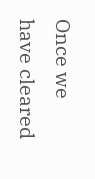Once we have cleared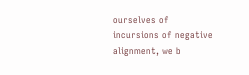ourselves of incursions of negative alignment, we b